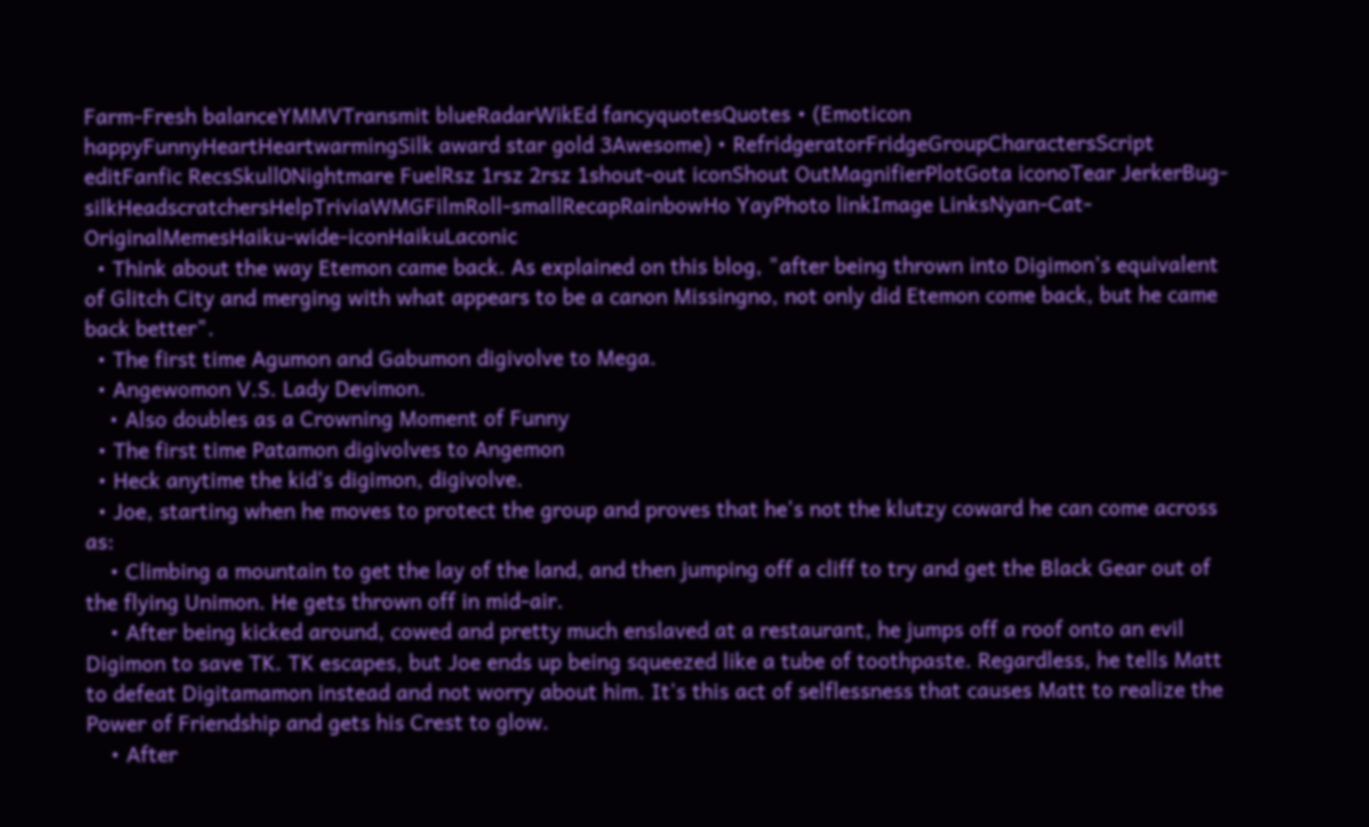Farm-Fresh balanceYMMVTransmit blueRadarWikEd fancyquotesQuotes • (Emoticon happyFunnyHeartHeartwarmingSilk award star gold 3Awesome) • RefridgeratorFridgeGroupCharactersScript editFanfic RecsSkull0Nightmare FuelRsz 1rsz 2rsz 1shout-out iconShout OutMagnifierPlotGota iconoTear JerkerBug-silkHeadscratchersHelpTriviaWMGFilmRoll-smallRecapRainbowHo YayPhoto linkImage LinksNyan-Cat-OriginalMemesHaiku-wide-iconHaikuLaconic
  • Think about the way Etemon came back. As explained on this blog, "after being thrown into Digimon’s equivalent of Glitch City and merging with what appears to be a canon Missingno, not only did Etemon come back, but he came back better".
  • The first time Agumon and Gabumon digivolve to Mega.
  • Angewomon V.S. Lady Devimon.
    • Also doubles as a Crowning Moment of Funny
  • The first time Patamon digivolves to Angemon
  • Heck anytime the kid's digimon, digivolve.
  • Joe, starting when he moves to protect the group and proves that he's not the klutzy coward he can come across as:
    • Climbing a mountain to get the lay of the land, and then jumping off a cliff to try and get the Black Gear out of the flying Unimon. He gets thrown off in mid-air.
    • After being kicked around, cowed and pretty much enslaved at a restaurant, he jumps off a roof onto an evil Digimon to save TK. TK escapes, but Joe ends up being squeezed like a tube of toothpaste. Regardless, he tells Matt to defeat Digitamamon instead and not worry about him. It's this act of selflessness that causes Matt to realize the Power of Friendship and gets his Crest to glow.
    • After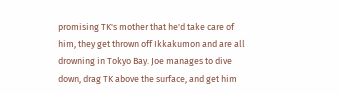promising TK's mother that he'd take care of him, they get thrown off Ikkakumon and are all drowning in Tokyo Bay. Joe manages to dive down, drag TK above the surface, and get him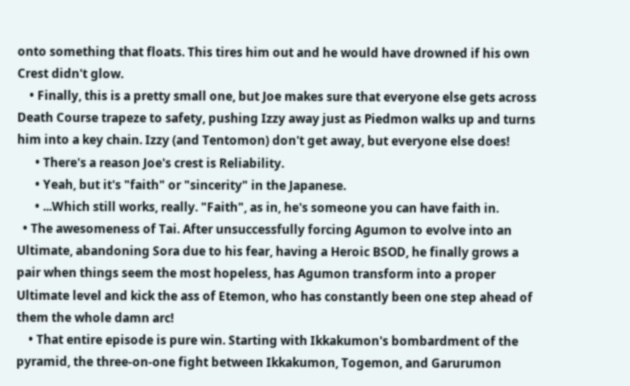onto something that floats. This tires him out and he would have drowned if his own Crest didn't glow.
    • Finally, this is a pretty small one, but Joe makes sure that everyone else gets across Death Course trapeze to safety, pushing Izzy away just as Piedmon walks up and turns him into a key chain. Izzy (and Tentomon) don't get away, but everyone else does!
      • There's a reason Joe's crest is Reliability.
      • Yeah, but it's "faith" or "sincerity" in the Japanese.
      • ...Which still works, really. "Faith", as in, he's someone you can have faith in.
  • The awesomeness of Tai. After unsuccessfully forcing Agumon to evolve into an Ultimate, abandoning Sora due to his fear, having a Heroic BSOD, he finally grows a pair when things seem the most hopeless, has Agumon transform into a proper Ultimate level and kick the ass of Etemon, who has constantly been one step ahead of them the whole damn arc!
    • That entire episode is pure win. Starting with Ikkakumon's bombardment of the pyramid, the three-on-one fight between Ikkakumon, Togemon, and Garurumon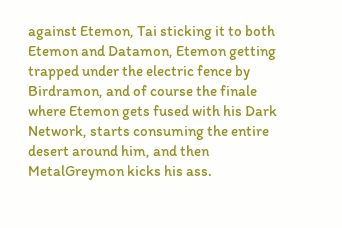against Etemon, Tai sticking it to both Etemon and Datamon, Etemon getting trapped under the electric fence by Birdramon, and of course the finale where Etemon gets fused with his Dark Network, starts consuming the entire desert around him, and then MetalGreymon kicks his ass.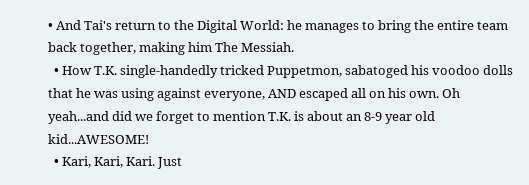• And Tai's return to the Digital World: he manages to bring the entire team back together, making him The Messiah.
  • How T.K. single-handedly tricked Puppetmon, sabatoged his voodoo dolls that he was using against everyone, AND escaped all on his own. Oh yeah...and did we forget to mention T.K. is about an 8-9 year old kid...AWESOME!
  • Kari, Kari, Kari. Just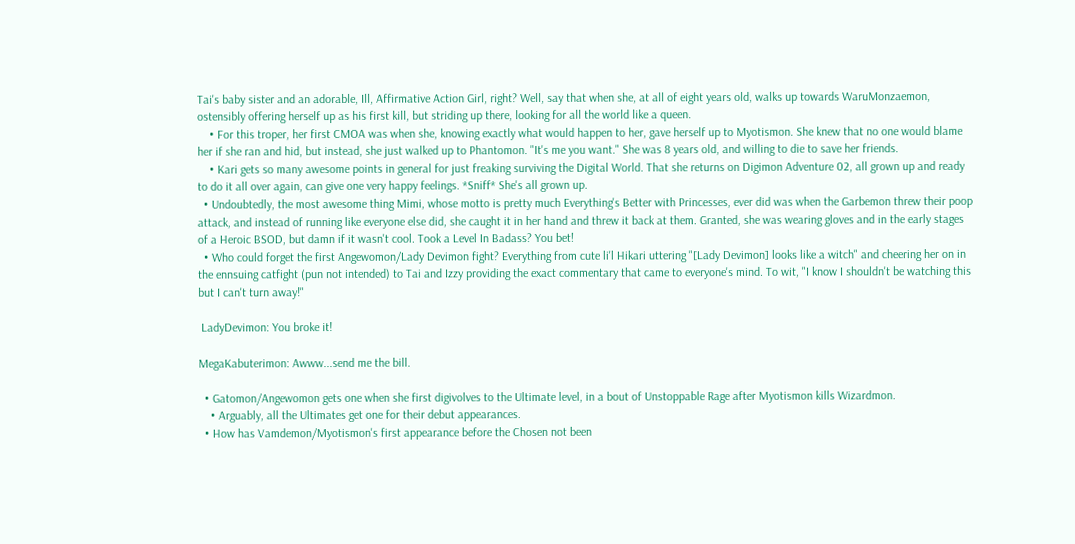Tai's baby sister and an adorable, Ill, Affirmative Action Girl, right? Well, say that when she, at all of eight years old, walks up towards WaruMonzaemon, ostensibly offering herself up as his first kill, but striding up there, looking for all the world like a queen.
    • For this troper, her first CMOA was when she, knowing exactly what would happen to her, gave herself up to Myotismon. She knew that no one would blame her if she ran and hid, but instead, she just walked up to Phantomon. "It's me you want." She was 8 years old, and willing to die to save her friends.
    • Kari gets so many awesome points in general for just freaking surviving the Digital World. That she returns on Digimon Adventure 02, all grown up and ready to do it all over again, can give one very happy feelings. *Sniff* She's all grown up.
  • Undoubtedly, the most awesome thing Mimi, whose motto is pretty much Everything's Better with Princesses, ever did was when the Garbemon threw their poop attack, and instead of running like everyone else did, she caught it in her hand and threw it back at them. Granted, she was wearing gloves and in the early stages of a Heroic BSOD, but damn if it wasn't cool. Took a Level In Badass? You bet!
  • Who could forget the first Angewomon/Lady Devimon fight? Everything from cute li'l Hikari uttering "[Lady Devimon] looks like a witch" and cheering her on in the ennsuing catfight (pun not intended) to Tai and Izzy providing the exact commentary that came to everyone's mind. To wit, "I know I shouldn't be watching this but I can't turn away!"

 LadyDevimon: You broke it!

MegaKabuterimon: Awww...send me the bill.

  • Gatomon/Angewomon gets one when she first digivolves to the Ultimate level, in a bout of Unstoppable Rage after Myotismon kills Wizardmon.
    • Arguably, all the Ultimates get one for their debut appearances.
  • How has Vamdemon/Myotismon's first appearance before the Chosen not been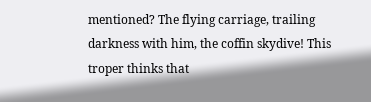mentioned? The flying carriage, trailing darkness with him, the coffin skydive! This troper thinks that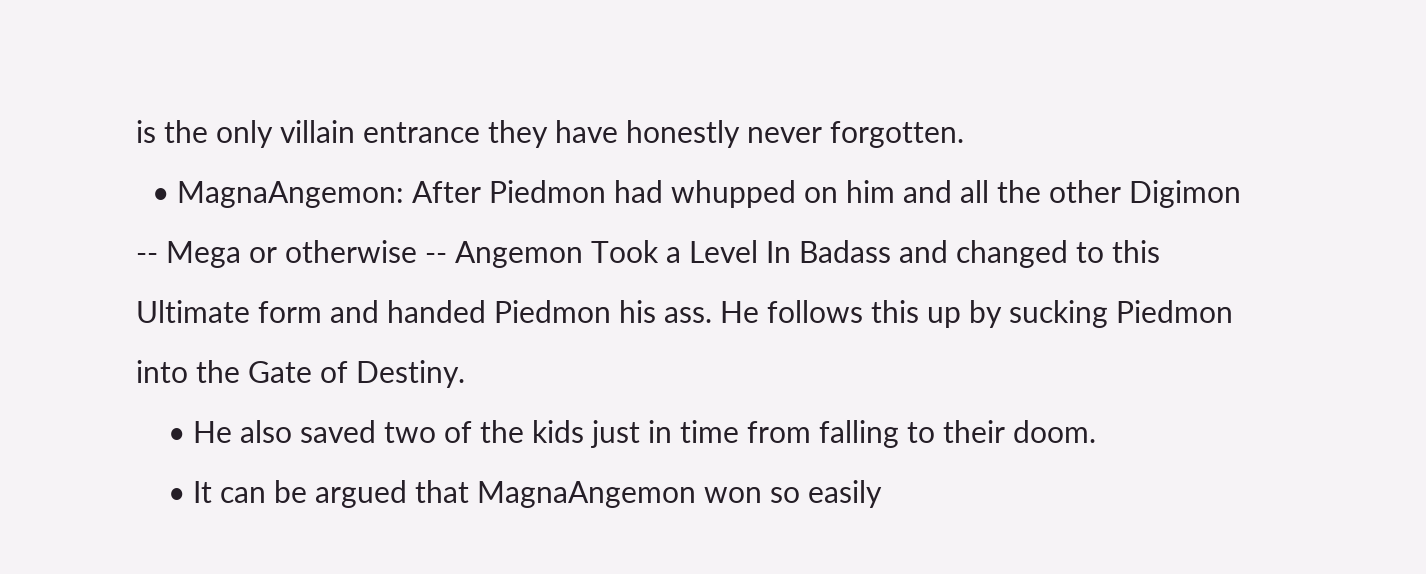is the only villain entrance they have honestly never forgotten.
  • MagnaAngemon: After Piedmon had whupped on him and all the other Digimon -- Mega or otherwise -- Angemon Took a Level In Badass and changed to this Ultimate form and handed Piedmon his ass. He follows this up by sucking Piedmon into the Gate of Destiny.
    • He also saved two of the kids just in time from falling to their doom.
    • It can be argued that MagnaAngemon won so easily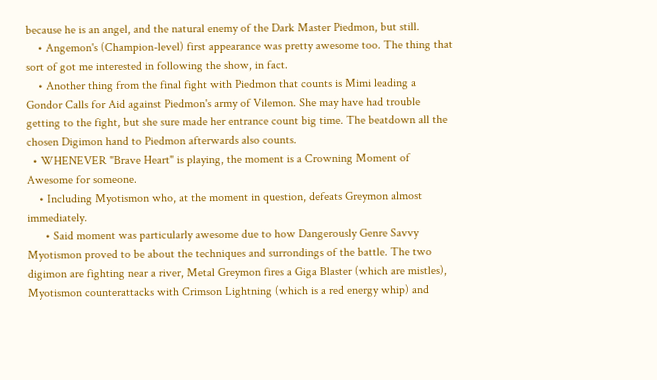because he is an angel, and the natural enemy of the Dark Master Piedmon, but still.
    • Angemon's (Champion-level) first appearance was pretty awesome too. The thing that sort of got me interested in following the show, in fact.
    • Another thing from the final fight with Piedmon that counts is Mimi leading a Gondor Calls for Aid against Piedmon's army of Vilemon. She may have had trouble getting to the fight, but she sure made her entrance count big time. The beatdown all the chosen Digimon hand to Piedmon afterwards also counts.
  • WHENEVER "Brave Heart" is playing, the moment is a Crowning Moment of Awesome for someone.
    • Including Myotismon who, at the moment in question, defeats Greymon almost immediately.
      • Said moment was particularly awesome due to how Dangerously Genre Savvy Myotismon proved to be about the techniques and surrondings of the battle. The two digimon are fighting near a river, Metal Greymon fires a Giga Blaster (which are mistles), Myotismon counterattacks with Crimson Lightning (which is a red energy whip) and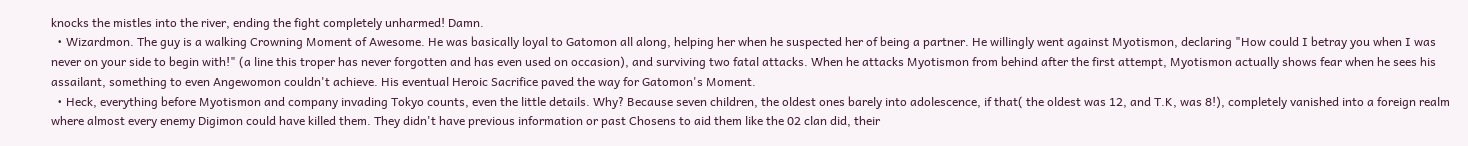knocks the mistles into the river, ending the fight completely unharmed! Damn.
  • Wizardmon. The guy is a walking Crowning Moment of Awesome. He was basically loyal to Gatomon all along, helping her when he suspected her of being a partner. He willingly went against Myotismon, declaring "How could I betray you when I was never on your side to begin with!" (a line this troper has never forgotten and has even used on occasion), and surviving two fatal attacks. When he attacks Myotismon from behind after the first attempt, Myotismon actually shows fear when he sees his assailant, something to even Angewomon couldn't achieve. His eventual Heroic Sacrifice paved the way for Gatomon's Moment.
  • Heck, everything before Myotismon and company invading Tokyo counts, even the little details. Why? Because seven children, the oldest ones barely into adolescence, if that( the oldest was 12, and T.K, was 8!), completely vanished into a foreign realm where almost every enemy Digimon could have killed them. They didn't have previous information or past Chosens to aid them like the 02 clan did, their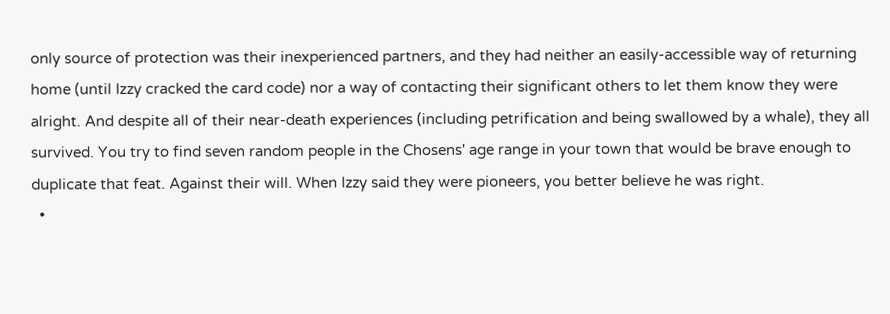only source of protection was their inexperienced partners, and they had neither an easily-accessible way of returning home (until Izzy cracked the card code) nor a way of contacting their significant others to let them know they were alright. And despite all of their near-death experiences (including petrification and being swallowed by a whale), they all survived. You try to find seven random people in the Chosens' age range in your town that would be brave enough to duplicate that feat. Against their will. When Izzy said they were pioneers, you better believe he was right.
  •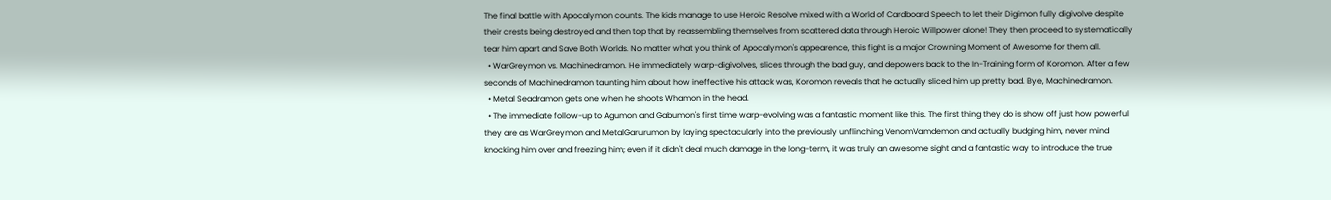The final battle with Apocalymon counts. The kids manage to use Heroic Resolve mixed with a World of Cardboard Speech to let their Digimon fully digivolve despite their crests being destroyed and then top that by reassembling themselves from scattered data through Heroic Willpower alone! They then proceed to systematically tear him apart and Save Both Worlds. No matter what you think of Apocalymon's appearence, this fight is a major Crowning Moment of Awesome for them all.
  • WarGreymon vs. Machinedramon. He immediately warp-digivolves, slices through the bad guy, and depowers back to the In-Training form of Koromon. After a few seconds of Machinedramon taunting him about how ineffective his attack was, Koromon reveals that he actually sliced him up pretty bad. Bye, Machinedramon.
  • Metal Seadramon gets one when he shoots Whamon in the head.
  • The immediate follow-up to Agumon and Gabumon's first time warp-evolving was a fantastic moment like this. The first thing they do is show off just how powerful they are as WarGreymon and MetalGarurumon by laying spectacularly into the previously unflinching VenomVamdemon and actually budging him, never mind knocking him over and freezing him; even if it didn't deal much damage in the long-term, it was truly an awesome sight and a fantastic way to introduce the true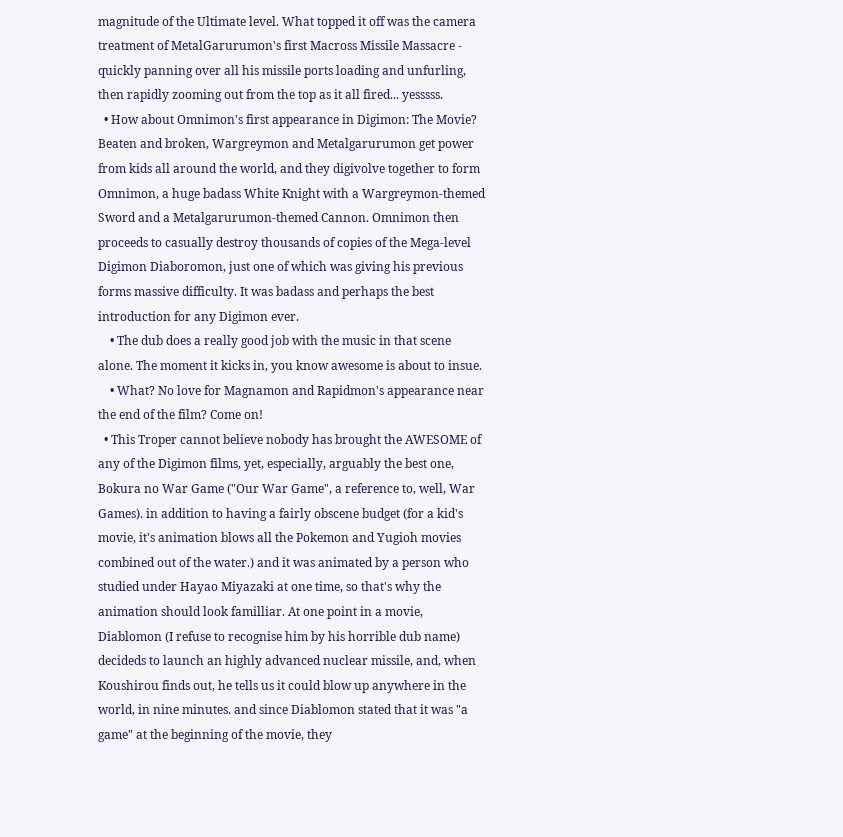magnitude of the Ultimate level. What topped it off was the camera treatment of MetalGarurumon's first Macross Missile Massacre - quickly panning over all his missile ports loading and unfurling, then rapidly zooming out from the top as it all fired... yesssss.
  • How about Omnimon's first appearance in Digimon: The Movie? Beaten and broken, Wargreymon and Metalgarurumon get power from kids all around the world, and they digivolve together to form Omnimon, a huge badass White Knight with a Wargreymon-themed Sword and a Metalgarurumon-themed Cannon. Omnimon then proceeds to casually destroy thousands of copies of the Mega-level Digimon Diaboromon, just one of which was giving his previous forms massive difficulty. It was badass and perhaps the best introduction for any Digimon ever.
    • The dub does a really good job with the music in that scene alone. The moment it kicks in, you know awesome is about to insue.
    • What? No love for Magnamon and Rapidmon's appearance near the end of the film? Come on!
  • This Troper cannot believe nobody has brought the AWESOME of any of the Digimon films, yet, especially, arguably the best one, Bokura no War Game ("Our War Game", a reference to, well, War Games). in addition to having a fairly obscene budget (for a kid's movie, it's animation blows all the Pokemon and Yugioh movies combined out of the water.) and it was animated by a person who studied under Hayao Miyazaki at one time, so that's why the animation should look familliar. At one point in a movie, Diablomon (I refuse to recognise him by his horrible dub name) decideds to launch an highly advanced nuclear missile, and, when Koushirou finds out, he tells us it could blow up anywhere in the world, in nine minutes. and since Diablomon stated that it was "a game" at the beginning of the movie, they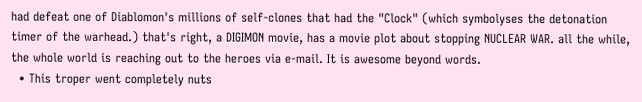had defeat one of Diablomon's millions of self-clones that had the "Clock" (which symbolyses the detonation timer of the warhead.) that's right, a DIGIMON movie, has a movie plot about stopping NUCLEAR WAR. all the while, the whole world is reaching out to the heroes via e-mail. It is awesome beyond words.
  • This troper went completely nuts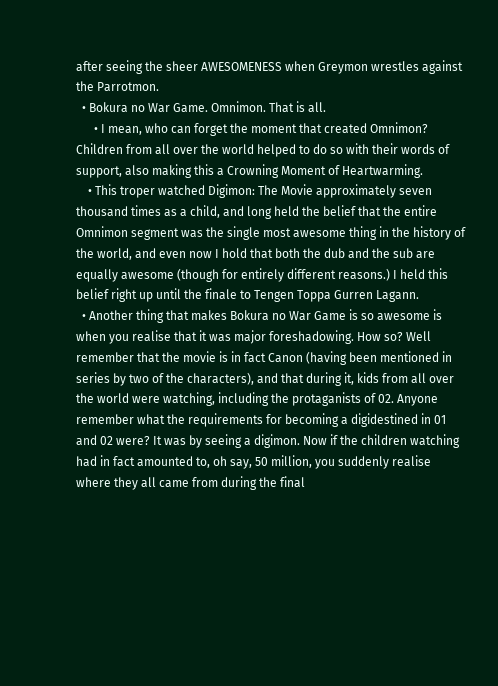after seeing the sheer AWESOMENESS when Greymon wrestles against the Parrotmon.
  • Bokura no War Game. Omnimon. That is all.
      • I mean, who can forget the moment that created Omnimon? Children from all over the world helped to do so with their words of support, also making this a Crowning Moment of Heartwarming.
    • This troper watched Digimon: The Movie approximately seven thousand times as a child, and long held the belief that the entire Omnimon segment was the single most awesome thing in the history of the world, and even now I hold that both the dub and the sub are equally awesome (though for entirely different reasons.) I held this belief right up until the finale to Tengen Toppa Gurren Lagann.
  • Another thing that makes Bokura no War Game is so awesome is when you realise that it was major foreshadowing. How so? Well remember that the movie is in fact Canon (having been mentioned in series by two of the characters), and that during it, kids from all over the world were watching, including the protaganists of 02. Anyone remember what the requirements for becoming a digidestined in 01 and 02 were? It was by seeing a digimon. Now if the children watching had in fact amounted to, oh say, 50 million, you suddenly realise where they all came from during the final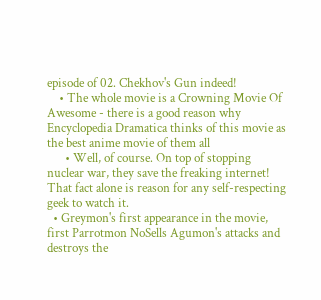episode of 02. Chekhov's Gun indeed!
    • The whole movie is a Crowning Movie Of Awesome - there is a good reason why Encyclopedia Dramatica thinks of this movie as the best anime movie of them all
      • Well, of course. On top of stopping nuclear war, they save the freaking internet! That fact alone is reason for any self-respecting geek to watch it.
  • Greymon's first appearance in the movie, first Parrotmon NoSells Agumon's attacks and destroys the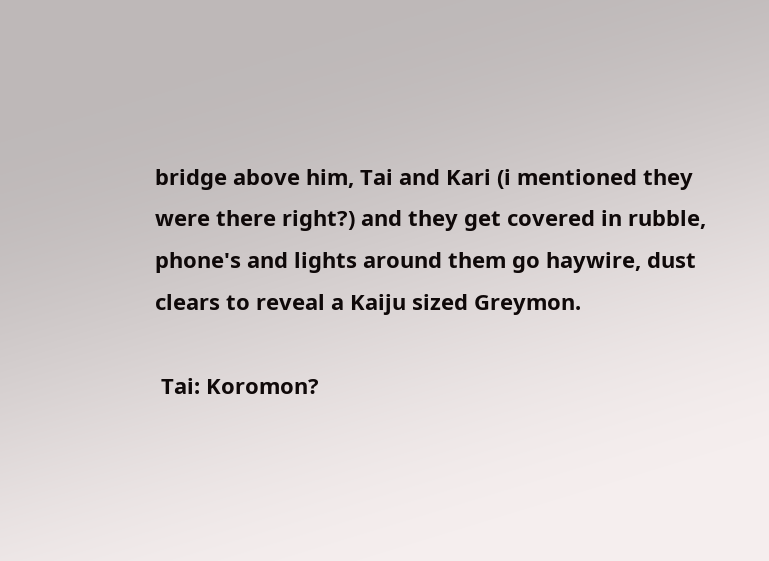bridge above him, Tai and Kari (i mentioned they were there right?) and they get covered in rubble, phone's and lights around them go haywire, dust clears to reveal a Kaiju sized Greymon.

 Tai: Koromon?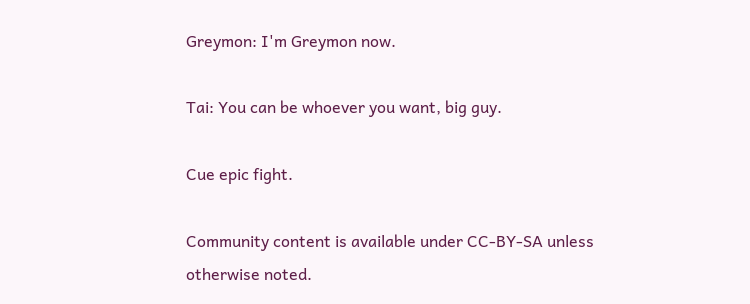Greymon: I'm Greymon now.

Tai: You can be whoever you want, big guy.

Cue epic fight.

Community content is available under CC-BY-SA unless otherwise noted.